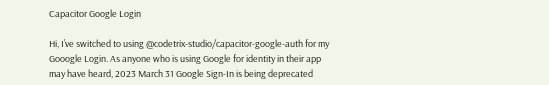Capacitor Google Login

Hi, I’ve switched to using @codetrix-studio/capacitor-google-auth for my Gooogle Login. As anyone who is using Google for identity in their app may have heard, 2023 March 31 Google Sign-In is being deprecated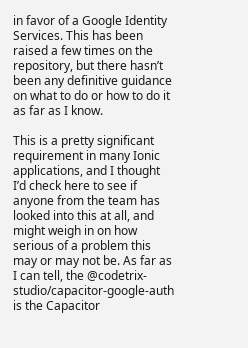in favor of a Google Identity Services. This has been raised a few times on the repository, but there hasn’t been any definitive guidance on what to do or how to do it as far as I know.

This is a pretty significant requirement in many Ionic applications, and I thought I’d check here to see if anyone from the team has looked into this at all, and might weigh in on how serious of a problem this may or may not be. As far as I can tell, the @codetrix-studio/capacitor-google-auth is the Capacitor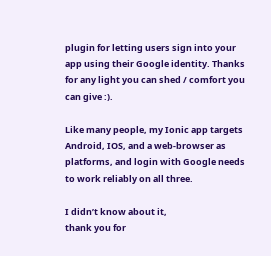plugin for letting users sign into your app using their Google identity. Thanks for any light you can shed / comfort you can give :).

Like many people, my Ionic app targets Android, IOS, and a web-browser as platforms, and login with Google needs to work reliably on all three.

I didn’t know about it,
thank you for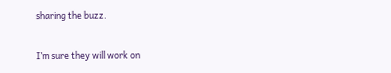sharing the buzz.

I’m sure they will work on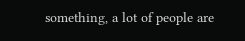something, a lot of people are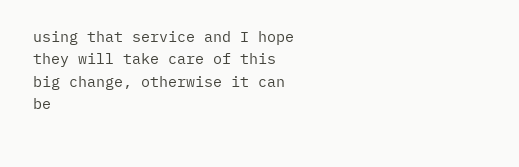using that service and I hope they will take care of this big change, otherwise it can be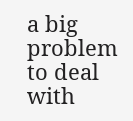a big problem to deal with